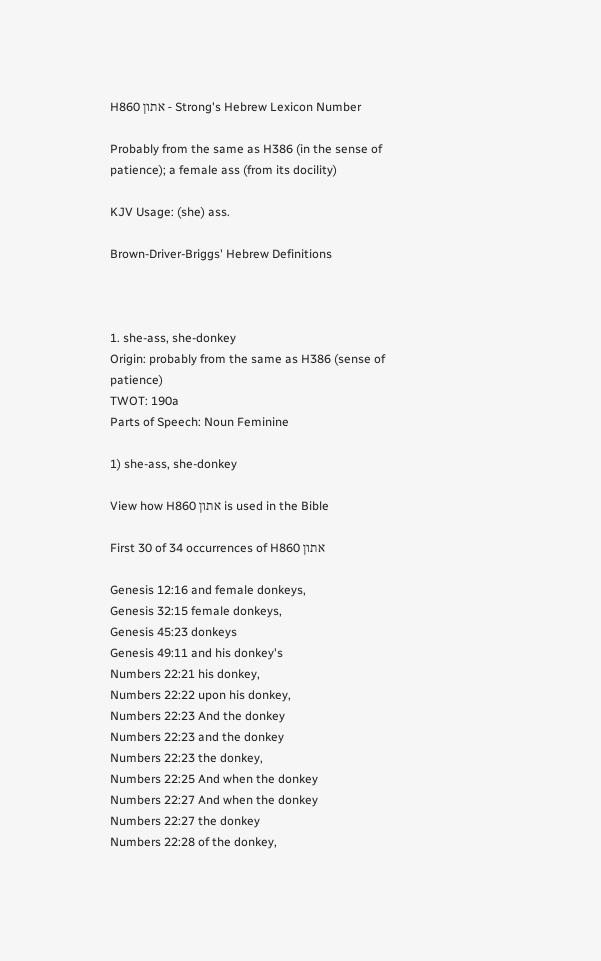H860 אתון - Strong's Hebrew Lexicon Number

Probably from the same as H386 (in the sense of patience); a female ass (from its docility)

KJV Usage: (she) ass.

Brown-Driver-Briggs' Hebrew Definitions



1. she-ass, she-donkey
Origin: probably from the same as H386 (sense of patience)
TWOT: 190a
Parts of Speech: Noun Feminine

1) she-ass, she-donkey

View how H860 אתון is used in the Bible

First 30 of 34 occurrences of H860 אתון

Genesis 12:16 and female donkeys,
Genesis 32:15 female donkeys,
Genesis 45:23 donkeys
Genesis 49:11 and his donkey's
Numbers 22:21 his donkey,
Numbers 22:22 upon his donkey,
Numbers 22:23 And the donkey
Numbers 22:23 and the donkey
Numbers 22:23 the donkey,
Numbers 22:25 And when the donkey
Numbers 22:27 And when the donkey
Numbers 22:27 the donkey
Numbers 22:28 of the donkey,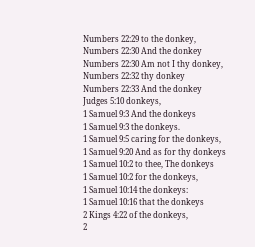Numbers 22:29 to the donkey,
Numbers 22:30 And the donkey
Numbers 22:30 Am not I thy donkey,
Numbers 22:32 thy donkey
Numbers 22:33 And the donkey
Judges 5:10 donkeys,
1 Samuel 9:3 And the donkeys
1 Samuel 9:3 the donkeys.
1 Samuel 9:5 caring for the donkeys,
1 Samuel 9:20 And as for thy donkeys
1 Samuel 10:2 to thee, The donkeys
1 Samuel 10:2 for the donkeys,
1 Samuel 10:14 the donkeys:
1 Samuel 10:16 that the donkeys
2 Kings 4:22 of the donkeys,
2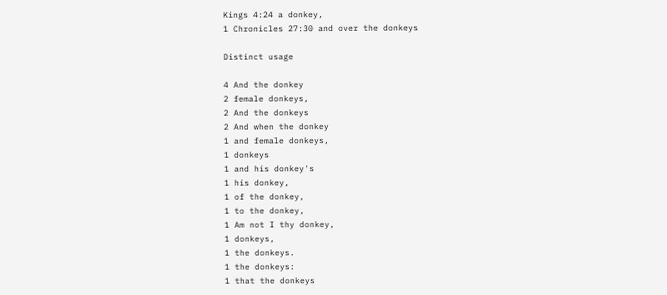Kings 4:24 a donkey,
1 Chronicles 27:30 and over the donkeys

Distinct usage

4 And the donkey
2 female donkeys,
2 And the donkeys
2 And when the donkey
1 and female donkeys,
1 donkeys
1 and his donkey's
1 his donkey,
1 of the donkey,
1 to the donkey,
1 Am not I thy donkey,
1 donkeys,
1 the donkeys.
1 the donkeys:
1 that the donkeys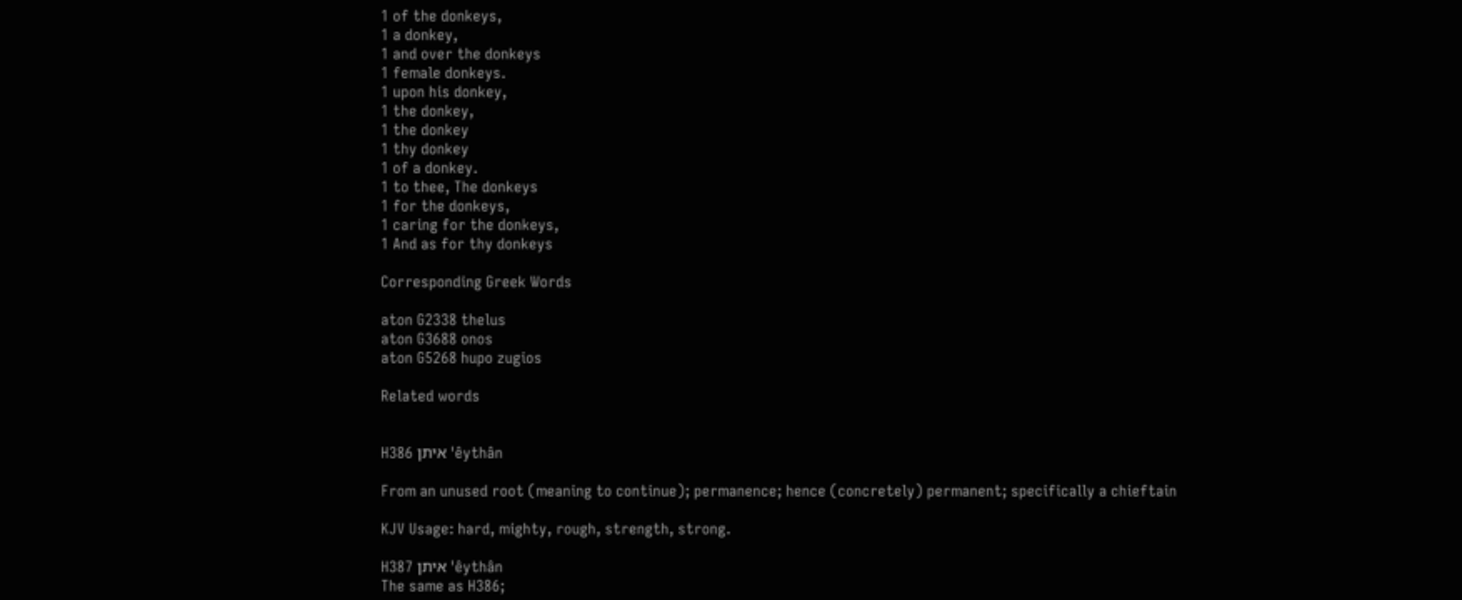1 of the donkeys,
1 a donkey,
1 and over the donkeys
1 female donkeys.
1 upon his donkey,
1 the donkey,
1 the donkey
1 thy donkey
1 of a donkey.
1 to thee, The donkeys
1 for the donkeys,
1 caring for the donkeys,
1 And as for thy donkeys

Corresponding Greek Words

aton G2338 thelus
aton G3688 onos
aton G5268 hupo zugios

Related words


H386 איתן 'êythân

From an unused root (meaning to continue); permanence; hence (concretely) permanent; specifically a chieftain

KJV Usage: hard, mighty, rough, strength, strong.

H387 איתן 'êythân
The same as H386;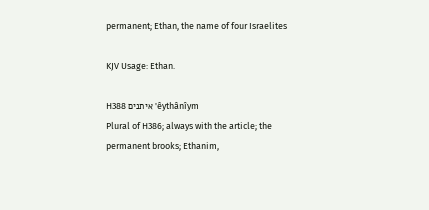permanent; Ethan, the name of four Israelites

KJV Usage: Ethan.

H388 איתנים 'êythânı̂ym
Plural of H386; always with the article; the permanent brooks; Ethanim,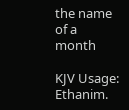the name of a month

KJV Usage: Ethanim.